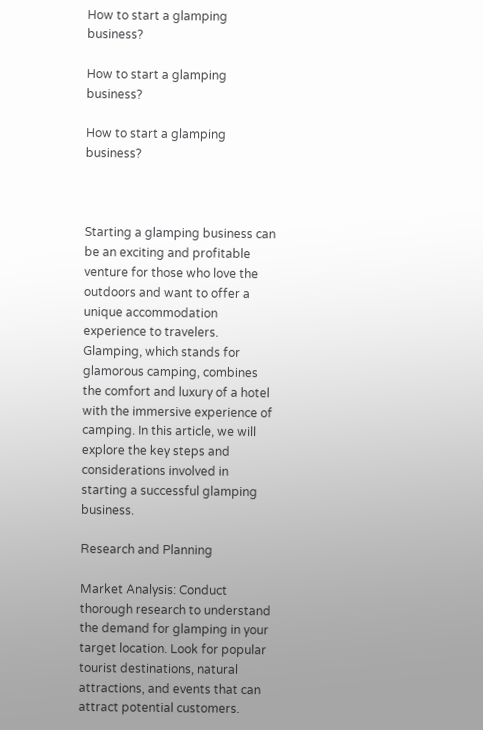How to start a glamping business?

How to start a glamping business?

How to start a glamping business?



Starting a glamping business can be an exciting and profitable venture for those who love the outdoors and want to offer a unique accommodation experience to travelers. Glamping, which stands for glamorous camping, combines the comfort and luxury of a hotel with the immersive experience of camping. In this article, we will explore the key steps and considerations involved in starting a successful glamping business.

Research and Planning

Market Analysis: Conduct thorough research to understand the demand for glamping in your target location. Look for popular tourist destinations, natural attractions, and events that can attract potential customers.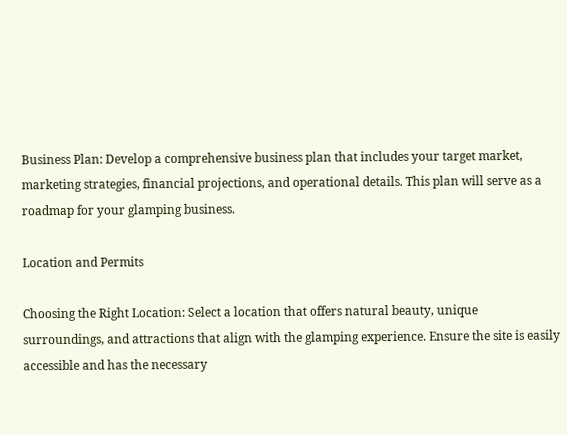Business Plan: Develop a comprehensive business plan that includes your target market, marketing strategies, financial projections, and operational details. This plan will serve as a roadmap for your glamping business.

Location and Permits

Choosing the Right Location: Select a location that offers natural beauty, unique surroundings, and attractions that align with the glamping experience. Ensure the site is easily accessible and has the necessary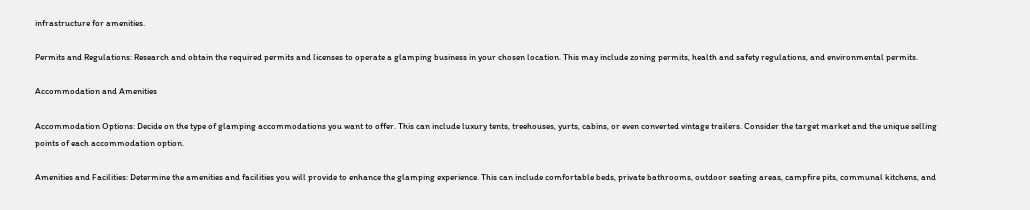infrastructure for amenities.

Permits and Regulations: Research and obtain the required permits and licenses to operate a glamping business in your chosen location. This may include zoning permits, health and safety regulations, and environmental permits.

Accommodation and Amenities

Accommodation Options: Decide on the type of glamping accommodations you want to offer. This can include luxury tents, treehouses, yurts, cabins, or even converted vintage trailers. Consider the target market and the unique selling points of each accommodation option.

Amenities and Facilities: Determine the amenities and facilities you will provide to enhance the glamping experience. This can include comfortable beds, private bathrooms, outdoor seating areas, campfire pits, communal kitchens, and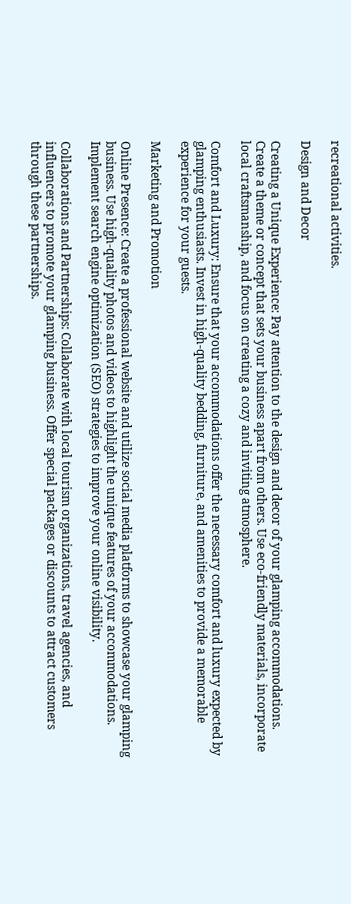recreational activities.

Design and Decor

Creating a Unique Experience: Pay attention to the design and decor of your glamping accommodations. Create a theme or concept that sets your business apart from others. Use eco-friendly materials, incorporate local craftsmanship, and focus on creating a cozy and inviting atmosphere.

Comfort and Luxury: Ensure that your accommodations offer the necessary comfort and luxury expected by glamping enthusiasts. Invest in high-quality bedding, furniture, and amenities to provide a memorable experience for your guests.

Marketing and Promotion

Online Presence: Create a professional website and utilize social media platforms to showcase your glamping business. Use high-quality photos and videos to highlight the unique features of your accommodations. Implement search engine optimization (SEO) strategies to improve your online visibility.

Collaborations and Partnerships: Collaborate with local tourism organizations, travel agencies, and influencers to promote your glamping business. Offer special packages or discounts to attract customers through these partnerships.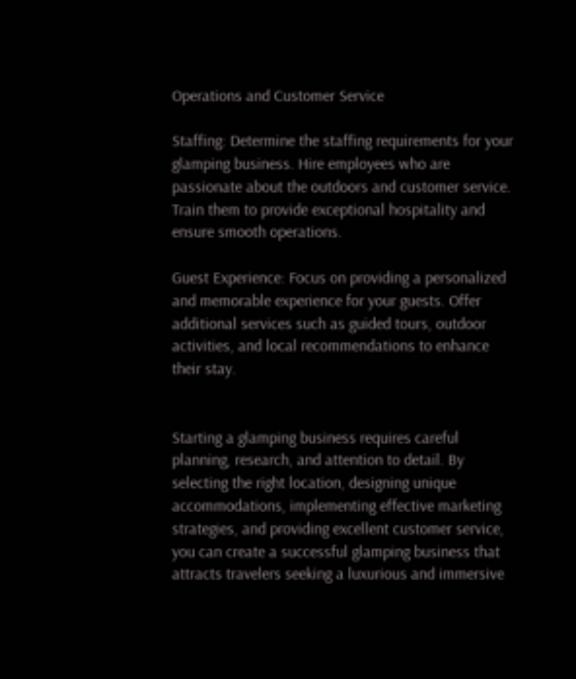Operations and Customer Service

Staffing: Determine the staffing requirements for your glamping business. Hire employees who are passionate about the outdoors and customer service. Train them to provide exceptional hospitality and ensure smooth operations.

Guest Experience: Focus on providing a personalized and memorable experience for your guests. Offer additional services such as guided tours, outdoor activities, and local recommendations to enhance their stay.


Starting a glamping business requires careful planning, research, and attention to detail. By selecting the right location, designing unique accommodations, implementing effective marketing strategies, and providing excellent customer service, you can create a successful glamping business that attracts travelers seeking a luxurious and immersive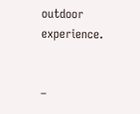outdoor experience.


–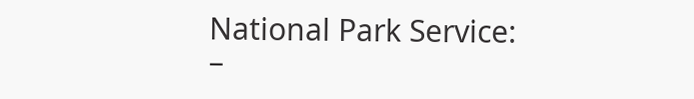National Park Service:
–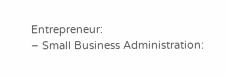Entrepreneur:
– Small Business Administration: